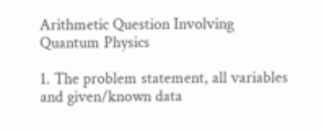Arithmetic Question Involving Quantum Physics

1. The problem statement, all variables and given/known data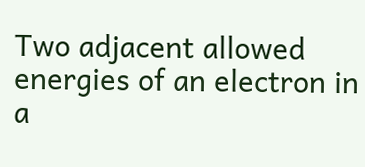Two adjacent allowed energies of an electron in a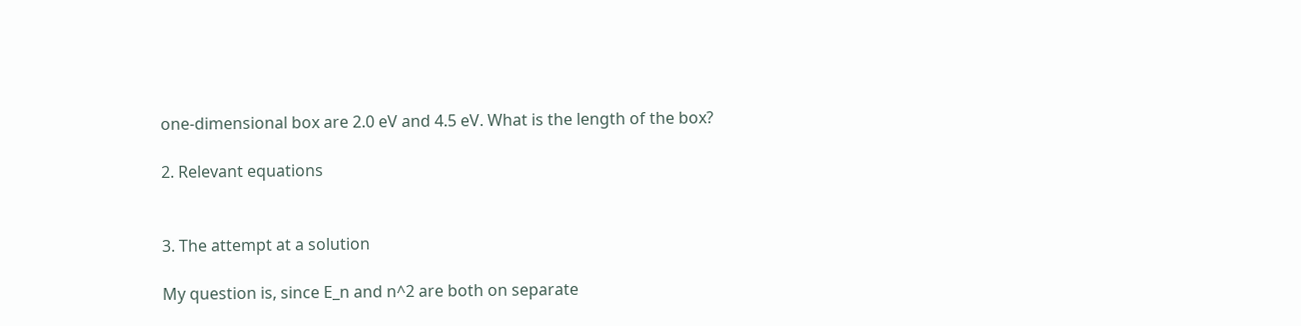one-dimensional box are 2.0 eV and 4.5 eV. What is the length of the box?

2. Relevant equations


3. The attempt at a solution

My question is, since E_n and n^2 are both on separate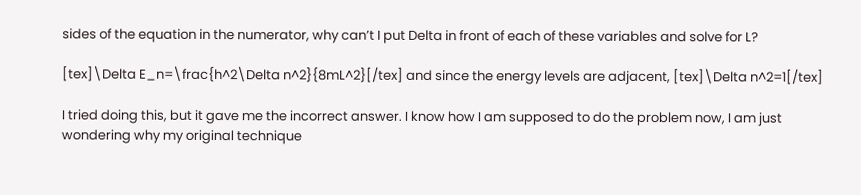sides of the equation in the numerator, why can’t I put Delta in front of each of these variables and solve for L?

[tex]\Delta E_n=\frac{h^2\Delta n^2}{8mL^2}[/tex] and since the energy levels are adjacent, [tex]\Delta n^2=1[/tex]

I tried doing this, but it gave me the incorrect answer. I know how I am supposed to do the problem now, I am just wondering why my original technique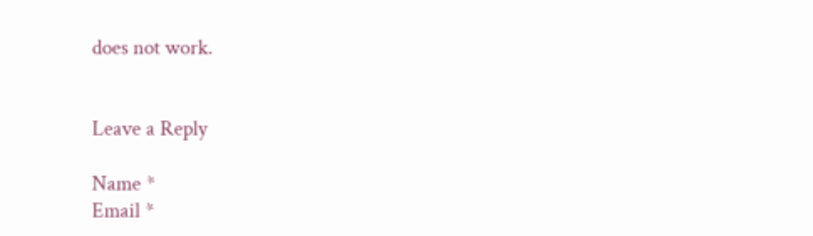does not work.


Leave a Reply

Name *
Email *